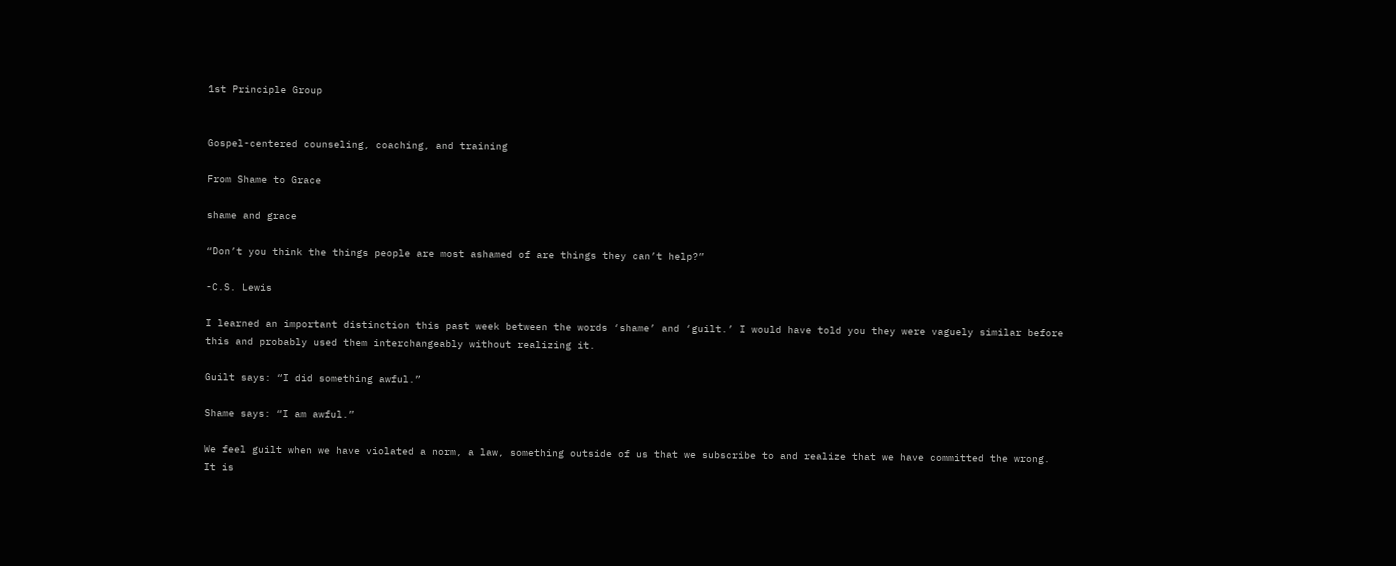1st Principle Group


Gospel-centered counseling, coaching, and training

From Shame to Grace

shame and grace

“Don’t you think the things people are most ashamed of are things they can’t help?”

-C.S. Lewis

I learned an important distinction this past week between the words ‘shame’ and ‘guilt.’ I would have told you they were vaguely similar before this and probably used them interchangeably without realizing it.

Guilt says: “I did something awful.”

Shame says: “I am awful.”

We feel guilt when we have violated a norm, a law, something outside of us that we subscribe to and realize that we have committed the wrong. It is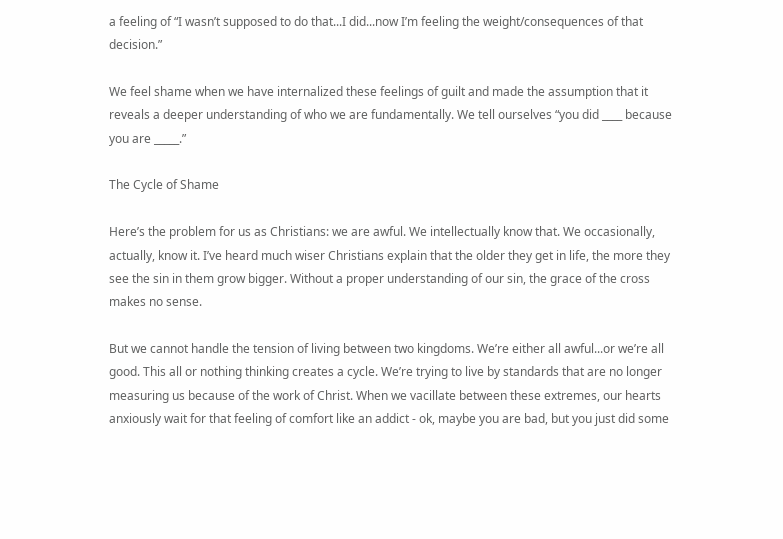a feeling of “I wasn’t supposed to do that...I did...now I’m feeling the weight/consequences of that decision.”

We feel shame when we have internalized these feelings of guilt and made the assumption that it reveals a deeper understanding of who we are fundamentally. We tell ourselves “you did ____ because you are _____.”

The Cycle of Shame

Here’s the problem for us as Christians: we are awful. We intellectually know that. We occasionally, actually, know it. I’ve heard much wiser Christians explain that the older they get in life, the more they see the sin in them grow bigger. Without a proper understanding of our sin, the grace of the cross makes no sense.

But we cannot handle the tension of living between two kingdoms. We’re either all awful...or we’re all good. This all or nothing thinking creates a cycle. We’re trying to live by standards that are no longer measuring us because of the work of Christ. When we vacillate between these extremes, our hearts anxiously wait for that feeling of comfort like an addict - ok, maybe you are bad, but you just did some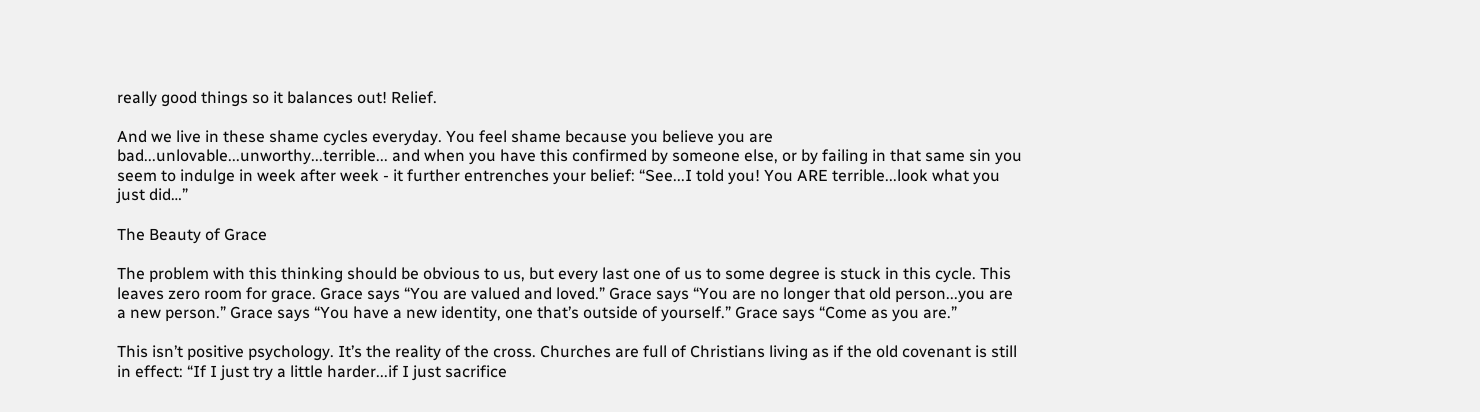really good things so it balances out! Relief.

And we live in these shame cycles everyday. You feel shame because you believe you are bad...unlovable...unworthy...terrible... and when you have this confirmed by someone else, or by failing in that same sin you seem to indulge in week after week - it further entrenches your belief: “See...I told you! You ARE terrible...look what you just did…”

The Beauty of Grace

The problem with this thinking should be obvious to us, but every last one of us to some degree is stuck in this cycle. This leaves zero room for grace. Grace says “You are valued and loved.” Grace says “You are no longer that old person...you are a new person.” Grace says “You have a new identity, one that’s outside of yourself.” Grace says “Come as you are.”

This isn’t positive psychology. It’s the reality of the cross. Churches are full of Christians living as if the old covenant is still in effect: “If I just try a little harder...if I just sacrifice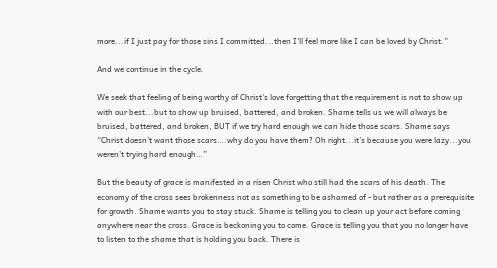more...if I just pay for those sins I committed...then I’ll feel more like I can be loved by Christ.”

And we continue in the cycle.

We seek that feeling of being worthy of Christ’s love forgetting that the requirement is not to show up with our best...but to show up bruised, battered, and broken. Shame tells us we will always be bruised, battered, and broken, BUT if we try hard enough we can hide those scars. Shame says “Christ doesn’t want those scars….why do you have them? Oh right...it’s because you were lazy...you weren’t trying hard enough…”

But the beauty of grace is manifested in a risen Christ who still had the scars of his death. The economy of the cross sees brokenness not as something to be ashamed of - but rather as a prerequisite for growth. Shame wants you to stay stuck. Shame is telling you to clean up your act before coming anywhere near the cross. Grace is beckoning you to come. Grace is telling you that you no longer have to listen to the shame that is holding you back. There is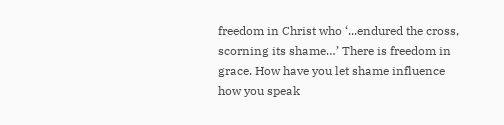freedom in Christ who ‘...endured the cross, scorning its shame…’ There is freedom in grace. How have you let shame influence how you speak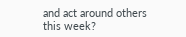and act around others this week?